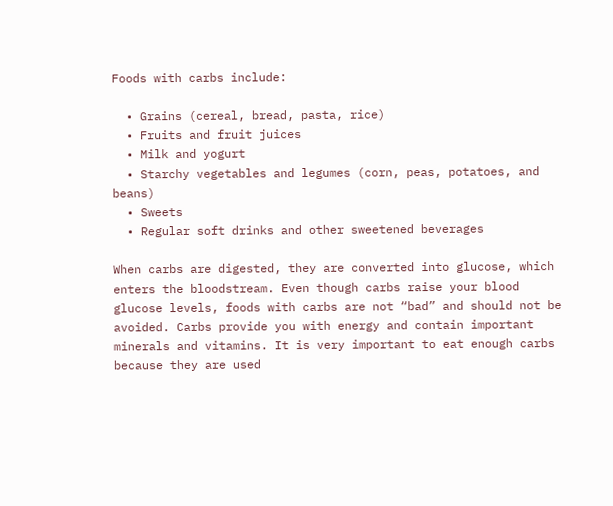Foods with carbs include:

  • Grains (cereal, bread, pasta, rice)
  • Fruits and fruit juices
  • Milk and yogurt
  • Starchy vegetables and legumes (corn, peas, potatoes, and beans)
  • Sweets
  • Regular soft drinks and other sweetened beverages

When carbs are digested, they are converted into glucose, which enters the bloodstream. Even though carbs raise your blood glucose levels, foods with carbs are not “bad” and should not be avoided. Carbs provide you with energy and contain important minerals and vitamins. It is very important to eat enough carbs because they are used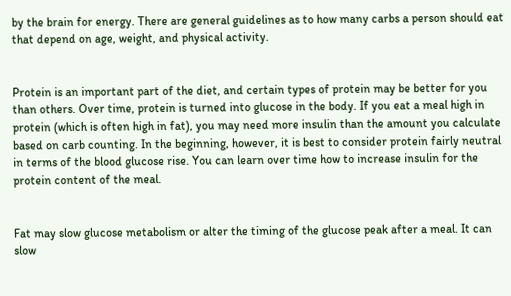by the brain for energy. There are general guidelines as to how many carbs a person should eat that depend on age, weight, and physical activity.


Protein is an important part of the diet, and certain types of protein may be better for you than others. Over time, protein is turned into glucose in the body. If you eat a meal high in protein (which is often high in fat), you may need more insulin than the amount you calculate based on carb counting. In the beginning, however, it is best to consider protein fairly neutral in terms of the blood glucose rise. You can learn over time how to increase insulin for the protein content of the meal.


Fat may slow glucose metabolism or alter the timing of the glucose peak after a meal. It can slow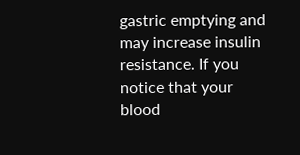gastric emptying and may increase insulin resistance. If you notice that your blood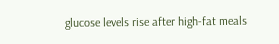glucose levels rise after high-fat meals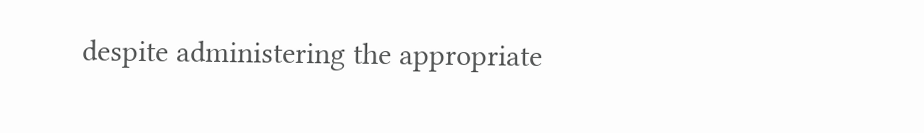despite administering the appropriate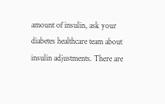amount of insulin, ask your diabetes healthcare team about insulin adjustments. There are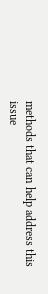methods that can help address this issue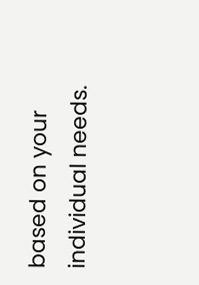based on your individual needs.